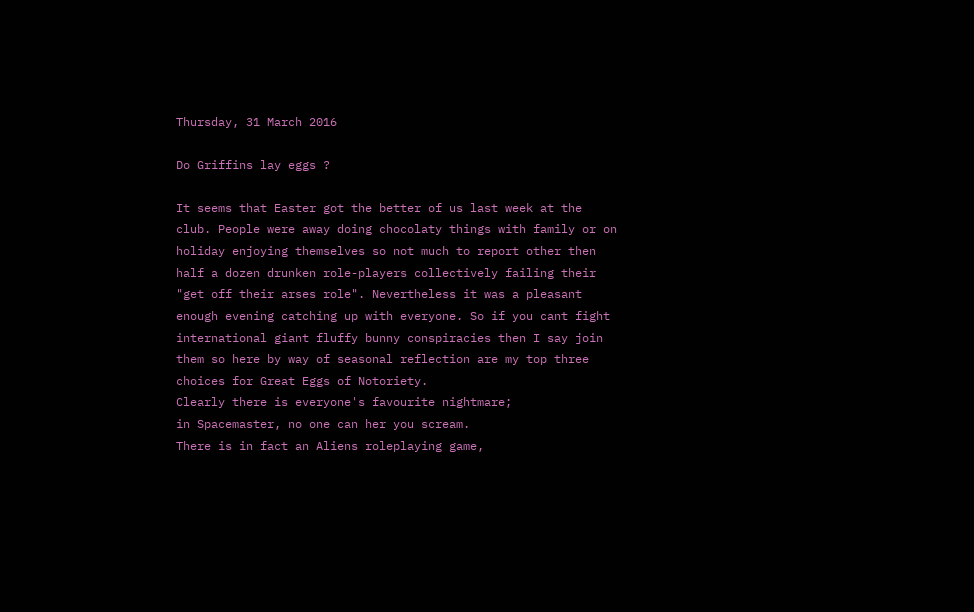Thursday, 31 March 2016

Do Griffins lay eggs ?

It seems that Easter got the better of us last week at the club. People were away doing chocolaty things with family or on holiday enjoying themselves so not much to report other then half a dozen drunken role-players collectively failing their "get off their arses role". Nevertheless it was a pleasant enough evening catching up with everyone. So if you cant fight international giant fluffy bunny conspiracies then I say join them so here by way of seasonal reflection are my top three choices for Great Eggs of Notoriety.
Clearly there is everyone's favourite nightmare;
in Spacemaster, no one can her you scream.
There is in fact an Aliens roleplaying game,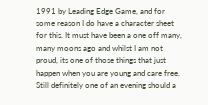1991 by Leading Edge Game, and for some reason I do have a character sheet for this. It must have been a one off many, many moons ago and whilst I am not proud, its one of those things that just happen when you are young and care free. Still definitely one of an evening should a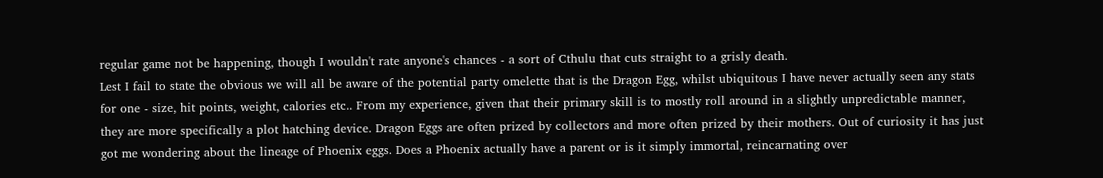regular game not be happening, though I wouldn't rate anyone's chances - a sort of Cthulu that cuts straight to a grisly death.
Lest I fail to state the obvious we will all be aware of the potential party omelette that is the Dragon Egg, whilst ubiquitous I have never actually seen any stats for one - size, hit points, weight, calories etc.. From my experience, given that their primary skill is to mostly roll around in a slightly unpredictable manner, they are more specifically a plot hatching device. Dragon Eggs are often prized by collectors and more often prized by their mothers. Out of curiosity it has just got me wondering about the lineage of Phoenix eggs. Does a Phoenix actually have a parent or is it simply immortal, reincarnating over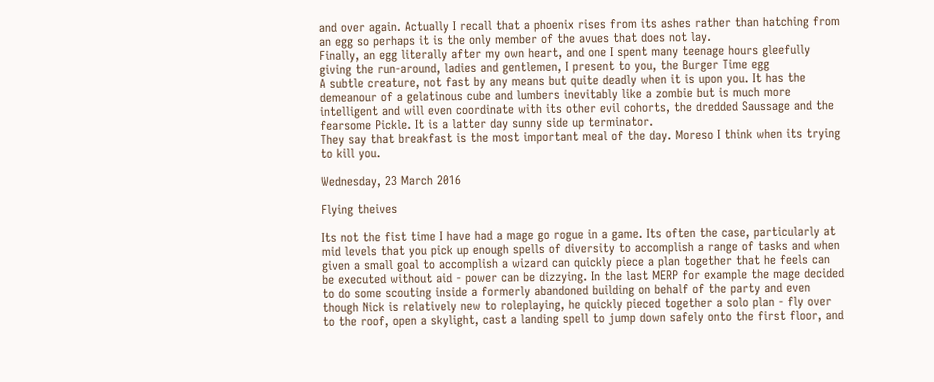and over again. Actually I recall that a phoenix rises from its ashes rather than hatching from an egg so perhaps it is the only member of the avues that does not lay.
Finally, an egg literally after my own heart, and one I spent many teenage hours gleefully giving the run-around, ladies and gentlemen, I present to you, the Burger Time egg
A subtle creature, not fast by any means but quite deadly when it is upon you. It has the demeanour of a gelatinous cube and lumbers inevitably like a zombie but is much more intelligent and will even coordinate with its other evil cohorts, the dredded Saussage and the fearsome Pickle. It is a latter day sunny side up terminator.
They say that breakfast is the most important meal of the day. Moreso I think when its trying to kill you.

Wednesday, 23 March 2016

Flying theives

Its not the fist time I have had a mage go rogue in a game. Its often the case, particularly at mid levels that you pick up enough spells of diversity to accomplish a range of tasks and when given a small goal to accomplish a wizard can quickly piece a plan together that he feels can be executed without aid - power can be dizzying. In the last MERP for example the mage decided to do some scouting inside a formerly abandoned building on behalf of the party and even though Nick is relatively new to roleplaying, he quickly pieced together a solo plan - fly over to the roof, open a skylight, cast a landing spell to jump down safely onto the first floor, and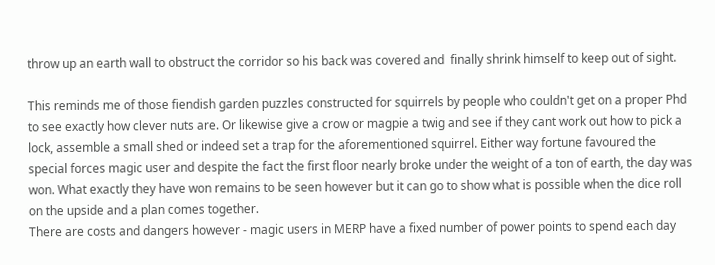throw up an earth wall to obstruct the corridor so his back was covered and  finally shrink himself to keep out of sight.

This reminds me of those fiendish garden puzzles constructed for squirrels by people who couldn't get on a proper Phd to see exactly how clever nuts are. Or likewise give a crow or magpie a twig and see if they cant work out how to pick a lock, assemble a small shed or indeed set a trap for the aforementioned squirrel. Either way fortune favoured the special forces magic user and despite the fact the first floor nearly broke under the weight of a ton of earth, the day was won. What exactly they have won remains to be seen however but it can go to show what is possible when the dice roll on the upside and a plan comes together.
There are costs and dangers however - magic users in MERP have a fixed number of power points to spend each day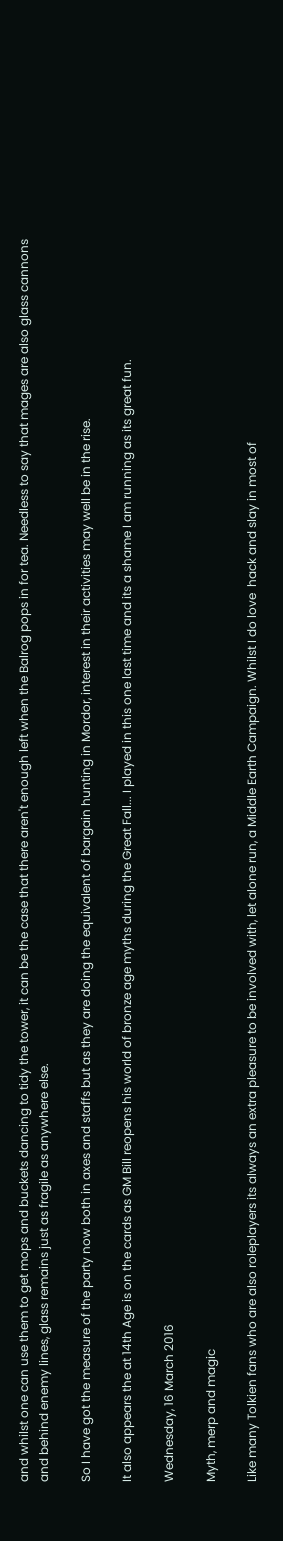and whilst one can use them to get mops and buckets dancing to tidy the tower, it can be the case that there aren't enough left when the Balrog pops in for tea. Needless to say that mages are also glass cannons and behind enemy lines, glass remains just as fragile as anywhere else.

So I have got the measure of the party now both in axes and staffs but as they are doing the equivalent of bargain hunting in Mordor, interest in their activities may well be in the rise.

It also appears the at 14th Age is on the cards as GM Bill reopens his world of bronze age myths during the Great Fall... I played in this one last time and its a shame I am running as its great fun.

Wednesday, 16 March 2016

Myth, merp and magic

Like many Tolkien fans who are also roleplayers its always an extra pleasure to be involved with, let alone run, a Middle Earth Campaign. Whilst I do love  hack and slay in most of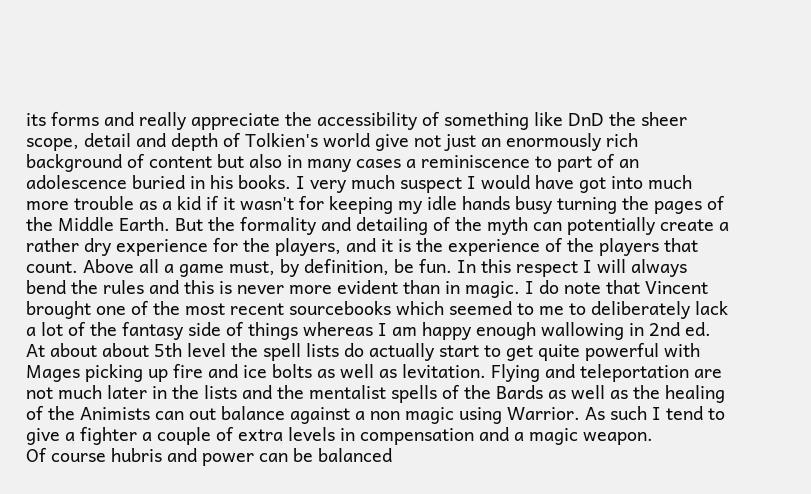its forms and really appreciate the accessibility of something like DnD the sheer scope, detail and depth of Tolkien's world give not just an enormously rich background of content but also in many cases a reminiscence to part of an adolescence buried in his books. I very much suspect I would have got into much more trouble as a kid if it wasn't for keeping my idle hands busy turning the pages of the Middle Earth. But the formality and detailing of the myth can potentially create a rather dry experience for the players, and it is the experience of the players that count. Above all a game must, by definition, be fun. In this respect I will always bend the rules and this is never more evident than in magic. I do note that Vincent brought one of the most recent sourcebooks which seemed to me to deliberately lack a lot of the fantasy side of things whereas I am happy enough wallowing in 2nd ed.
At about about 5th level the spell lists do actually start to get quite powerful with Mages picking up fire and ice bolts as well as levitation. Flying and teleportation are not much later in the lists and the mentalist spells of the Bards as well as the healing of the Animists can out balance against a non magic using Warrior. As such I tend to give a fighter a couple of extra levels in compensation and a magic weapon.
Of course hubris and power can be balanced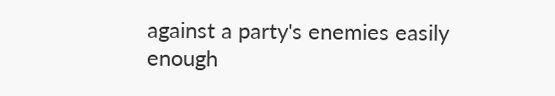against a party's enemies easily enough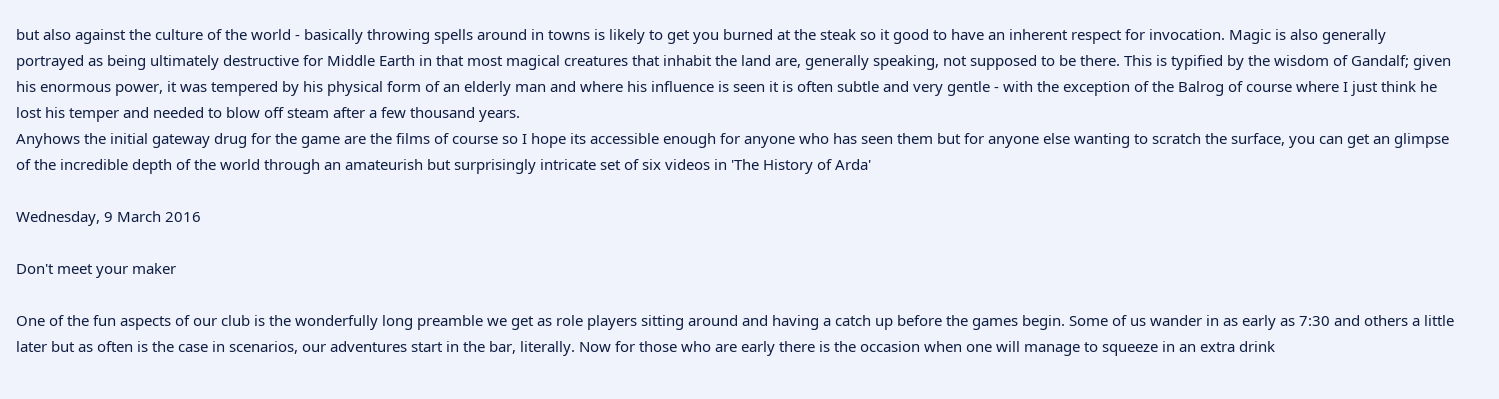but also against the culture of the world - basically throwing spells around in towns is likely to get you burned at the steak so it good to have an inherent respect for invocation. Magic is also generally portrayed as being ultimately destructive for Middle Earth in that most magical creatures that inhabit the land are, generally speaking, not supposed to be there. This is typified by the wisdom of Gandalf; given his enormous power, it was tempered by his physical form of an elderly man and where his influence is seen it is often subtle and very gentle - with the exception of the Balrog of course where I just think he lost his temper and needed to blow off steam after a few thousand years.
Anyhows the initial gateway drug for the game are the films of course so I hope its accessible enough for anyone who has seen them but for anyone else wanting to scratch the surface, you can get an glimpse of the incredible depth of the world through an amateurish but surprisingly intricate set of six videos in 'The History of Arda'

Wednesday, 9 March 2016

Don't meet your maker

One of the fun aspects of our club is the wonderfully long preamble we get as role players sitting around and having a catch up before the games begin. Some of us wander in as early as 7:30 and others a little later but as often is the case in scenarios, our adventures start in the bar, literally. Now for those who are early there is the occasion when one will manage to squeeze in an extra drink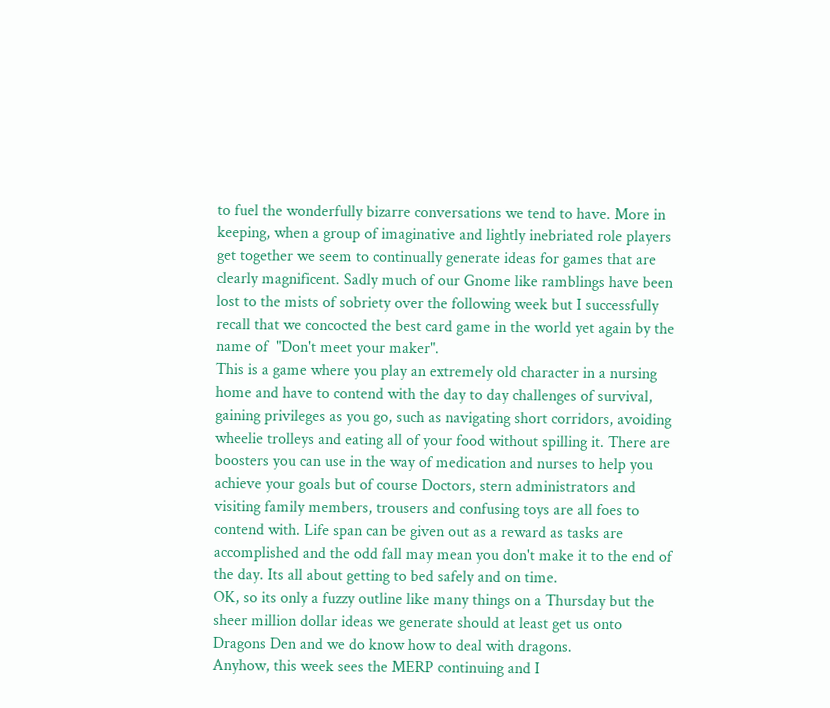to fuel the wonderfully bizarre conversations we tend to have. More in keeping, when a group of imaginative and lightly inebriated role players get together we seem to continually generate ideas for games that are clearly magnificent. Sadly much of our Gnome like ramblings have been lost to the mists of sobriety over the following week but I successfully recall that we concocted the best card game in the world yet again by the name of  "Don't meet your maker".
This is a game where you play an extremely old character in a nursing home and have to contend with the day to day challenges of survival, gaining privileges as you go, such as navigating short corridors, avoiding wheelie trolleys and eating all of your food without spilling it. There are boosters you can use in the way of medication and nurses to help you achieve your goals but of course Doctors, stern administrators and visiting family members, trousers and confusing toys are all foes to contend with. Life span can be given out as a reward as tasks are accomplished and the odd fall may mean you don't make it to the end of the day. Its all about getting to bed safely and on time.
OK, so its only a fuzzy outline like many things on a Thursday but the sheer million dollar ideas we generate should at least get us onto Dragons Den and we do know how to deal with dragons.
Anyhow, this week sees the MERP continuing and I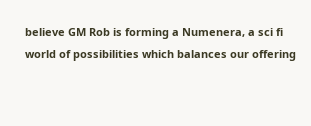believe GM Rob is forming a Numenera, a sci fi world of possibilities which balances our offering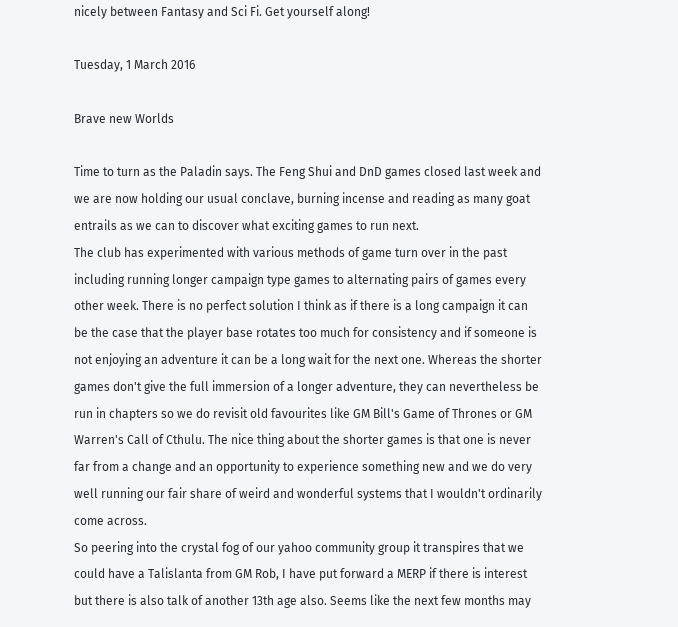nicely between Fantasy and Sci Fi. Get yourself along!

Tuesday, 1 March 2016

Brave new Worlds

Time to turn as the Paladin says. The Feng Shui and DnD games closed last week and we are now holding our usual conclave, burning incense and reading as many goat entrails as we can to discover what exciting games to run next.
The club has experimented with various methods of game turn over in the past including running longer campaign type games to alternating pairs of games every other week. There is no perfect solution I think as if there is a long campaign it can be the case that the player base rotates too much for consistency and if someone is not enjoying an adventure it can be a long wait for the next one. Whereas the shorter games don't give the full immersion of a longer adventure, they can nevertheless be run in chapters so we do revisit old favourites like GM Bill's Game of Thrones or GM Warren's Call of Cthulu. The nice thing about the shorter games is that one is never far from a change and an opportunity to experience something new and we do very well running our fair share of weird and wonderful systems that I wouldn't ordinarily come across.
So peering into the crystal fog of our yahoo community group it transpires that we could have a Talislanta from GM Rob, I have put forward a MERP if there is interest but there is also talk of another 13th age also. Seems like the next few months may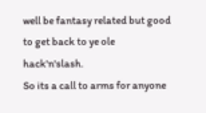well be fantasy related but good to get back to ye ole hack'n'slash.
So its a call to arms for anyone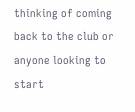thinking of coming back to the club or anyone looking to start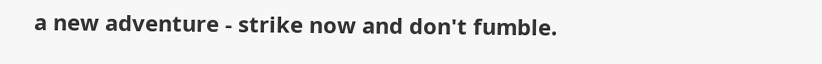a new adventure - strike now and don't fumble.